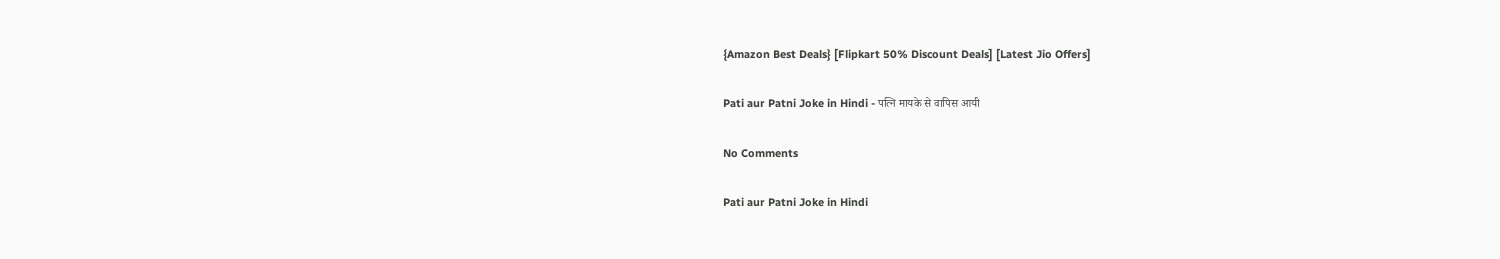{Amazon Best Deals} [Flipkart 50% Discount Deals] [Latest Jio Offers]

Pati aur Patni Joke in Hindi - पत्नि मायके से वापिस आयी

No Comments

Pati aur Patni Joke in Hindi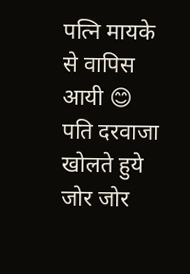पत्नि मायके से वापिस आयी 😊
पति दरवाजा खोलते हुये जोर जोर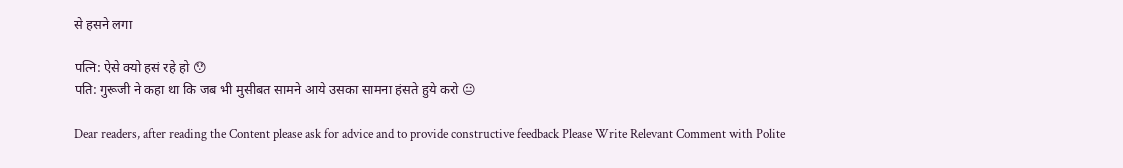से हसने लगा

पत्नि: ऐसे क्यो हसं रहे हो 😯
पति: गुरूजी ने कहा था कि जब भी मुसीबत सामने आये उसका सामना हंसते हुये करो 😐

Dear readers, after reading the Content please ask for advice and to provide constructive feedback Please Write Relevant Comment with Polite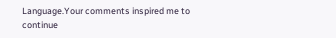Language.Your comments inspired me to continue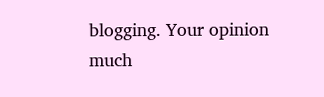blogging. Your opinion much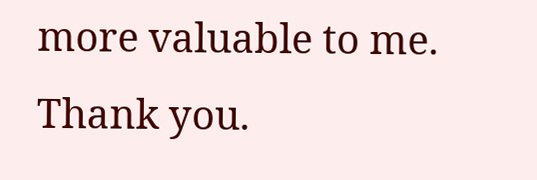more valuable to me. Thank you.